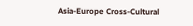Asia-Europe Cross-Cultural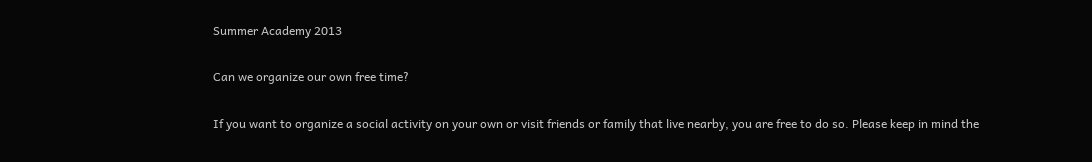Summer Academy 2013

Can we organize our own free time?

If you want to organize a social activity on your own or visit friends or family that live nearby, you are free to do so. Please keep in mind the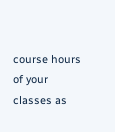course hours of your classes as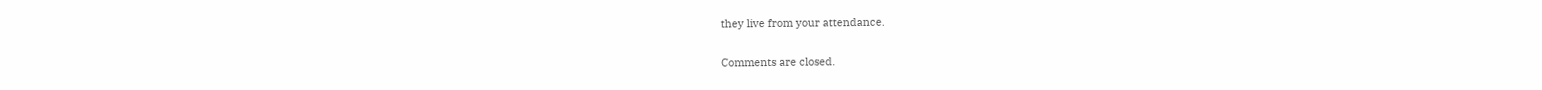they live from your attendance.

Comments are closed.